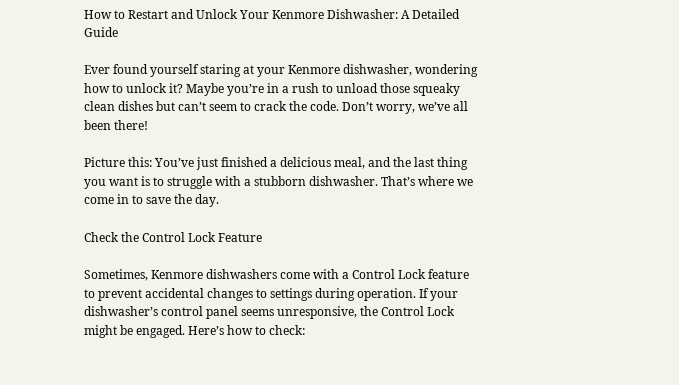How to Restart and Unlock Your Kenmore Dishwasher: A Detailed Guide

Ever found yourself staring at your Kenmore dishwasher, wondering how to unlock it? Maybe you’re in a rush to unload those squeaky clean dishes but can’t seem to crack the code. Don’t worry, we’ve all been there!

Picture this: You’ve just finished a delicious meal, and the last thing you want is to struggle with a stubborn dishwasher. That’s where we come in to save the day.

Check the Control Lock Feature

Sometimes, Kenmore dishwashers come with a Control Lock feature to prevent accidental changes to settings during operation. If your dishwasher’s control panel seems unresponsive, the Control Lock might be engaged. Here’s how to check: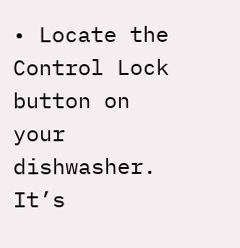• Locate the Control Lock button on your dishwasher. It’s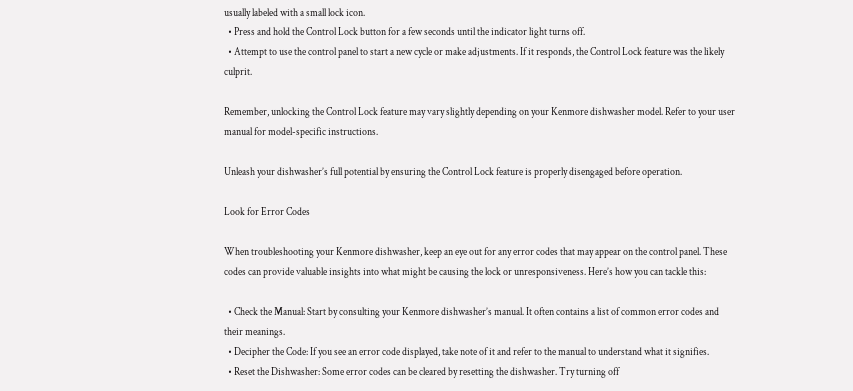usually labeled with a small lock icon.
  • Press and hold the Control Lock button for a few seconds until the indicator light turns off.
  • Attempt to use the control panel to start a new cycle or make adjustments. If it responds, the Control Lock feature was the likely culprit.

Remember, unlocking the Control Lock feature may vary slightly depending on your Kenmore dishwasher model. Refer to your user manual for model-specific instructions.

Unleash your dishwasher’s full potential by ensuring the Control Lock feature is properly disengaged before operation.

Look for Error Codes

When troubleshooting your Kenmore dishwasher, keep an eye out for any error codes that may appear on the control panel. These codes can provide valuable insights into what might be causing the lock or unresponsiveness. Here’s how you can tackle this:

  • Check the Manual: Start by consulting your Kenmore dishwasher’s manual. It often contains a list of common error codes and their meanings.
  • Decipher the Code: If you see an error code displayed, take note of it and refer to the manual to understand what it signifies.
  • Reset the Dishwasher: Some error codes can be cleared by resetting the dishwasher. Try turning off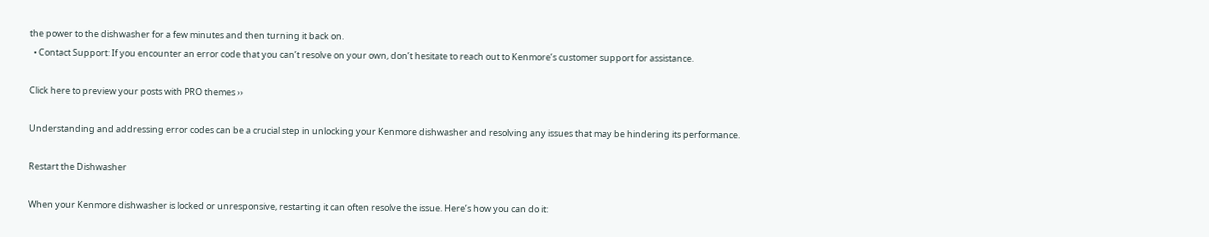the power to the dishwasher for a few minutes and then turning it back on.
  • Contact Support: If you encounter an error code that you can’t resolve on your own, don’t hesitate to reach out to Kenmore’s customer support for assistance.

Click here to preview your posts with PRO themes ››

Understanding and addressing error codes can be a crucial step in unlocking your Kenmore dishwasher and resolving any issues that may be hindering its performance.

Restart the Dishwasher

When your Kenmore dishwasher is locked or unresponsive, restarting it can often resolve the issue. Here’s how you can do it: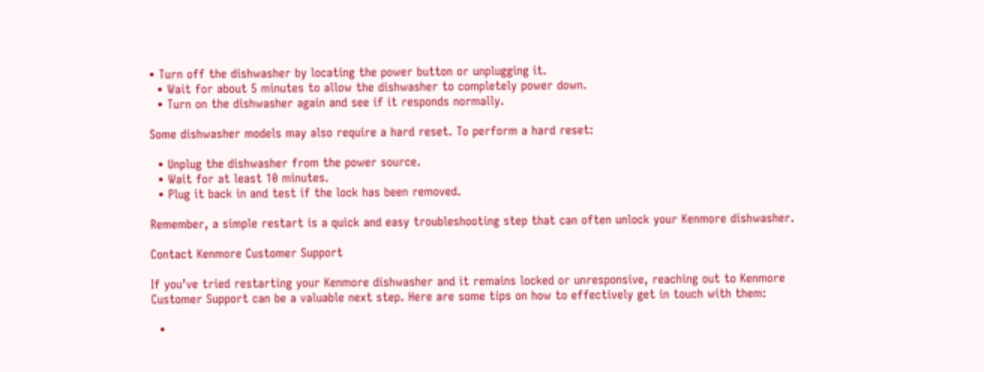• Turn off the dishwasher by locating the power button or unplugging it.
  • Wait for about 5 minutes to allow the dishwasher to completely power down.
  • Turn on the dishwasher again and see if it responds normally.

Some dishwasher models may also require a hard reset. To perform a hard reset:

  • Unplug the dishwasher from the power source.
  • Wait for at least 10 minutes.
  • Plug it back in and test if the lock has been removed.

Remember, a simple restart is a quick and easy troubleshooting step that can often unlock your Kenmore dishwasher.

Contact Kenmore Customer Support

If you’ve tried restarting your Kenmore dishwasher and it remains locked or unresponsive, reaching out to Kenmore Customer Support can be a valuable next step. Here are some tips on how to effectively get in touch with them:

  •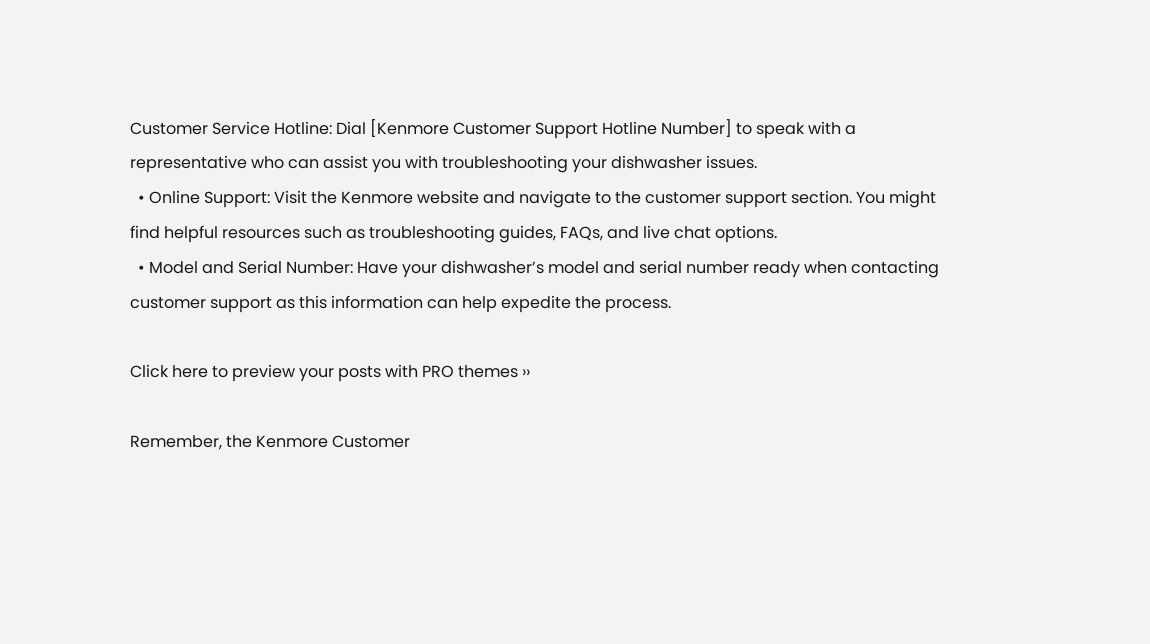Customer Service Hotline: Dial [Kenmore Customer Support Hotline Number] to speak with a representative who can assist you with troubleshooting your dishwasher issues.
  • Online Support: Visit the Kenmore website and navigate to the customer support section. You might find helpful resources such as troubleshooting guides, FAQs, and live chat options.
  • Model and Serial Number: Have your dishwasher’s model and serial number ready when contacting customer support as this information can help expedite the process.

Click here to preview your posts with PRO themes ››

Remember, the Kenmore Customer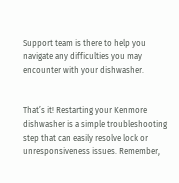Support team is there to help you navigate any difficulties you may encounter with your dishwasher.


That’s it! Restarting your Kenmore dishwasher is a simple troubleshooting step that can easily resolve lock or unresponsiveness issues. Remember,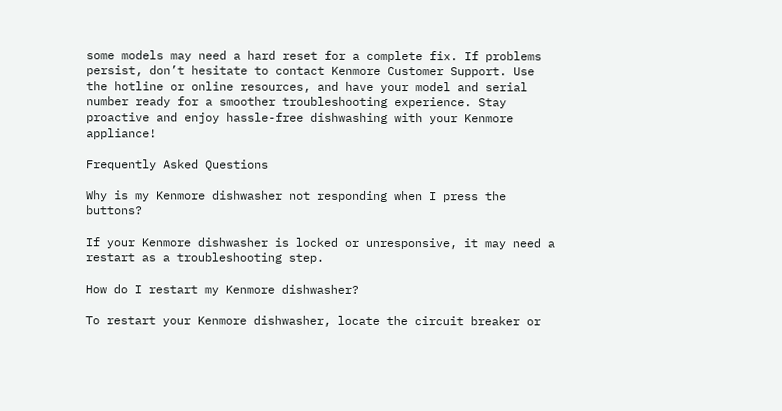some models may need a hard reset for a complete fix. If problems persist, don’t hesitate to contact Kenmore Customer Support. Use the hotline or online resources, and have your model and serial number ready for a smoother troubleshooting experience. Stay proactive and enjoy hassle-free dishwashing with your Kenmore appliance!

Frequently Asked Questions

Why is my Kenmore dishwasher not responding when I press the buttons?

If your Kenmore dishwasher is locked or unresponsive, it may need a restart as a troubleshooting step.

How do I restart my Kenmore dishwasher?

To restart your Kenmore dishwasher, locate the circuit breaker or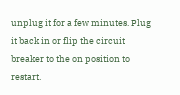unplug it for a few minutes. Plug it back in or flip the circuit breaker to the on position to restart.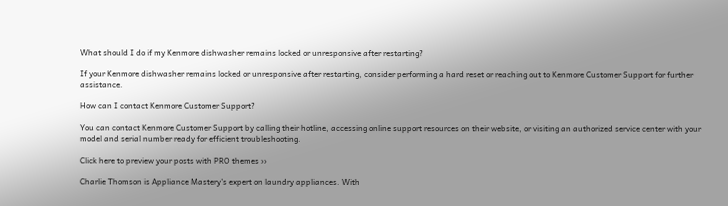What should I do if my Kenmore dishwasher remains locked or unresponsive after restarting?

If your Kenmore dishwasher remains locked or unresponsive after restarting, consider performing a hard reset or reaching out to Kenmore Customer Support for further assistance.

How can I contact Kenmore Customer Support?

You can contact Kenmore Customer Support by calling their hotline, accessing online support resources on their website, or visiting an authorized service center with your model and serial number ready for efficient troubleshooting.

Click here to preview your posts with PRO themes ››

Charlie Thomson is Appliance Mastery's expert on laundry appliances. With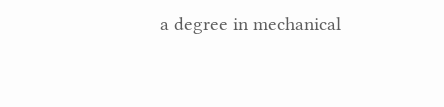a degree in mechanical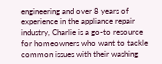engineering and over 8 years of experience in the appliance repair industry, Charlie is a go-to resource for homeowners who want to tackle common issues with their washing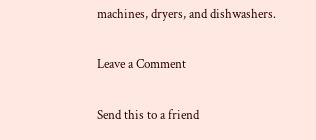machines, dryers, and dishwashers.

Leave a Comment

Send this to a friend